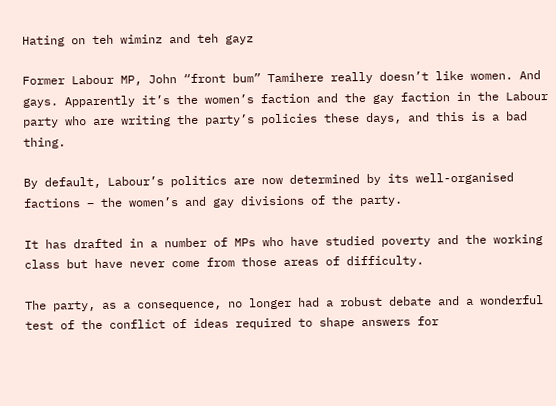Hating on teh wiminz and teh gayz

Former Labour MP, John “front bum” Tamihere really doesn’t like women. And gays. Apparently it’s the women’s faction and the gay faction in the Labour party who are writing the party’s policies these days, and this is a bad thing.

By default, Labour’s politics are now determined by its well-organised factions – the women’s and gay divisions of the party.

It has drafted in a number of MPs who have studied poverty and the working class but have never come from those areas of difficulty.

The party, as a consequence, no longer had a robust debate and a wonderful test of the conflict of ideas required to shape answers for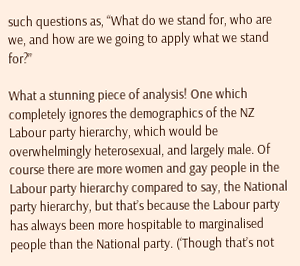such questions as, “What do we stand for, who are we, and how are we going to apply what we stand for?”

What a stunning piece of analysis! One which completely ignores the demographics of the NZ Labour party hierarchy, which would be overwhelmingly heterosexual, and largely male. Of course there are more women and gay people in the Labour party hierarchy compared to say, the National party hierarchy, but that’s because the Labour party has always been more hospitable to marginalised people than the National party. (‘Though that’s not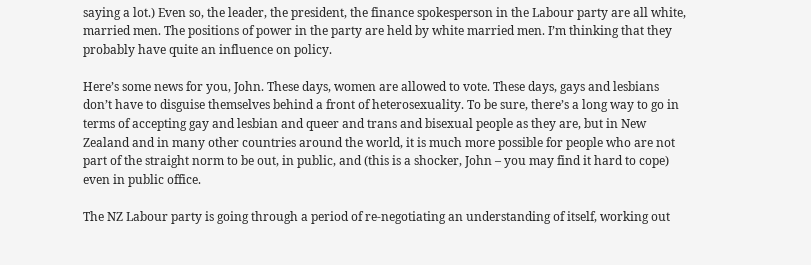saying a lot.) Even so, the leader, the president, the finance spokesperson in the Labour party are all white, married men. The positions of power in the party are held by white married men. I’m thinking that they probably have quite an influence on policy.

Here’s some news for you, John. These days, women are allowed to vote. These days, gays and lesbians don’t have to disguise themselves behind a front of heterosexuality. To be sure, there’s a long way to go in terms of accepting gay and lesbian and queer and trans and bisexual people as they are, but in New Zealand and in many other countries around the world, it is much more possible for people who are not part of the straight norm to be out, in public, and (this is a shocker, John – you may find it hard to cope) even in public office.

The NZ Labour party is going through a period of re-negotiating an understanding of itself, working out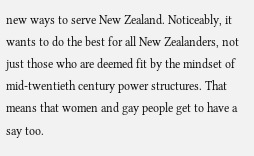new ways to serve New Zealand. Noticeably, it wants to do the best for all New Zealanders, not just those who are deemed fit by the mindset of mid-twentieth century power structures. That means that women and gay people get to have a say too.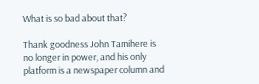What is so bad about that?

Thank goodness John Tamihere is no longer in power, and his only platform is a newspaper column and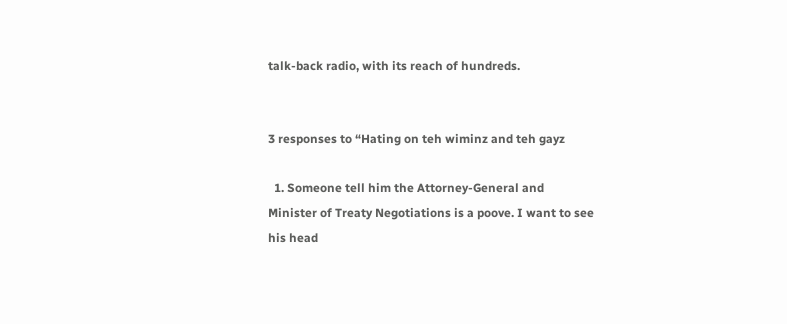talk-back radio, with its reach of hundreds.


3 responses to “Hating on teh wiminz and teh gayz

  1. Someone tell him the Attorney-General and Minister of Treaty Negotiations is a poove. I want to see his head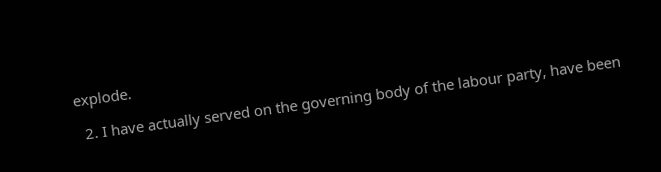explode.

  2. I have actually served on the governing body of the labour party, have been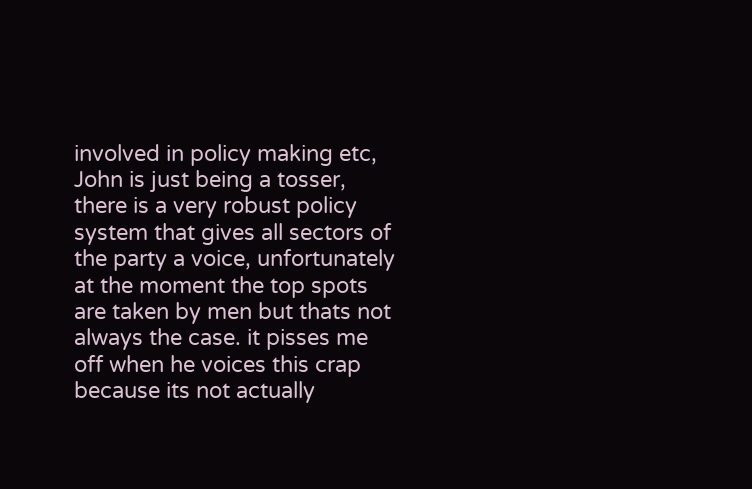involved in policy making etc, John is just being a tosser, there is a very robust policy system that gives all sectors of the party a voice, unfortunately at the moment the top spots are taken by men but thats not always the case. it pisses me off when he voices this crap because its not actually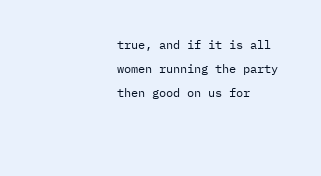true, and if it is all women running the party then good on us for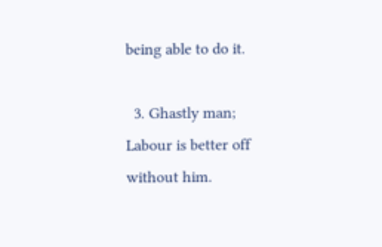being able to do it.

  3. Ghastly man; Labour is better off without him.